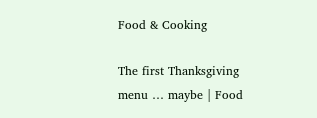Food & Cooking

The first Thanksgiving menu … maybe | Food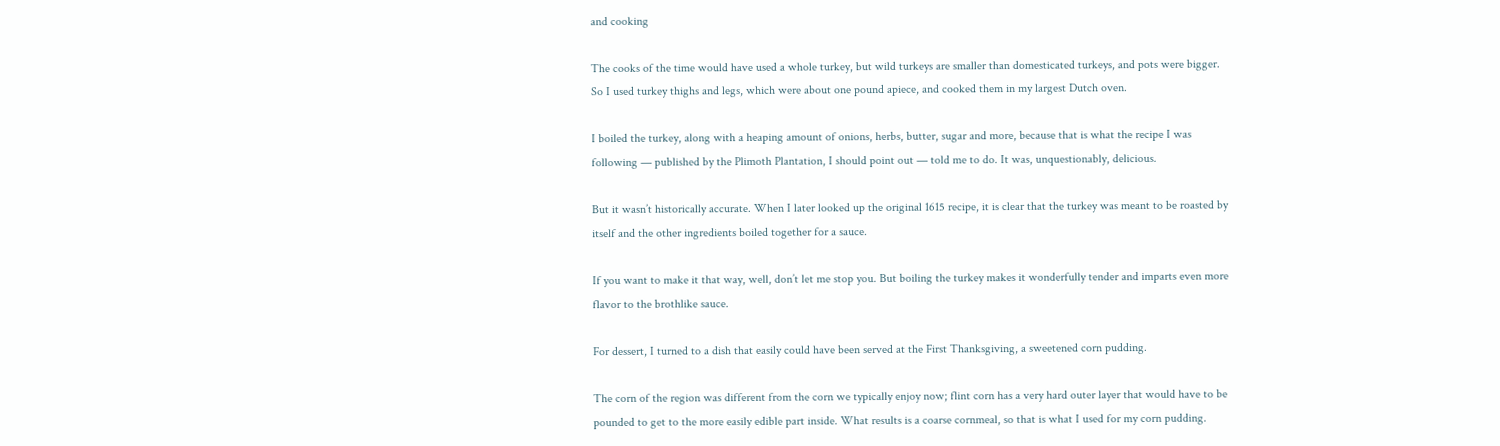and cooking

The cooks of the time would have used a whole turkey, but wild turkeys are smaller than domesticated turkeys, and pots were bigger. So I used turkey thighs and legs, which were about one pound apiece, and cooked them in my largest Dutch oven.

I boiled the turkey, along with a heaping amount of onions, herbs, butter, sugar and more, because that is what the recipe I was following — published by the Plimoth Plantation, I should point out — told me to do. It was, unquestionably, delicious.

But it wasn’t historically accurate. When I later looked up the original 1615 recipe, it is clear that the turkey was meant to be roasted by itself and the other ingredients boiled together for a sauce.

If you want to make it that way, well, don’t let me stop you. But boiling the turkey makes it wonderfully tender and imparts even more flavor to the brothlike sauce.

For dessert, I turned to a dish that easily could have been served at the First Thanksgiving, a sweetened corn pudding.

The corn of the region was different from the corn we typically enjoy now; flint corn has a very hard outer layer that would have to be pounded to get to the more easily edible part inside. What results is a coarse cornmeal, so that is what I used for my corn pudding.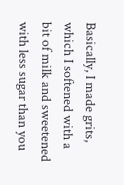Basically, I made grits, which I softened with a bit of milk and sweetened with less sugar than you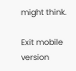might think.

Exit mobile version